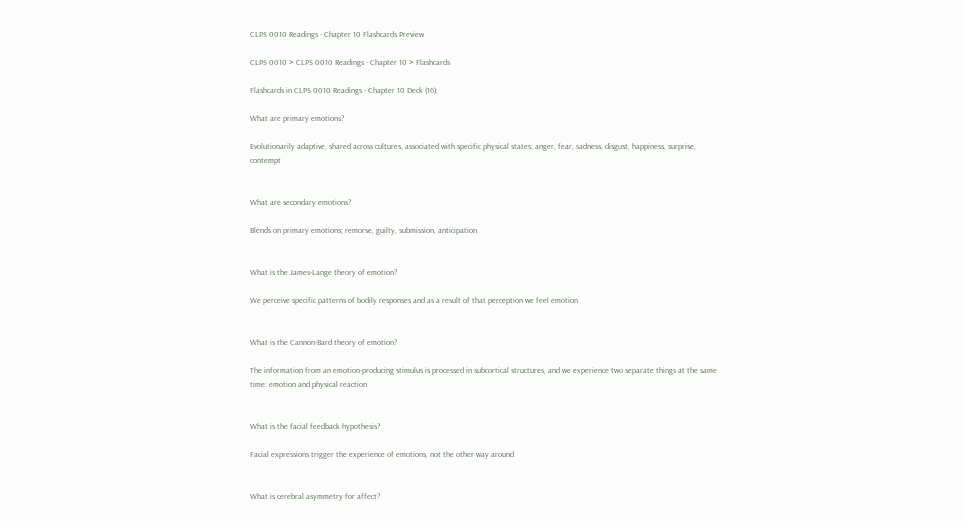CLPS 0010 Readings - Chapter 10 Flashcards Preview

CLPS 0010 > CLPS 0010 Readings - Chapter 10 > Flashcards

Flashcards in CLPS 0010 Readings - Chapter 10 Deck (16):

What are primary emotions?

Evolutionarily adaptive, shared across cultures, associated with specific physical states; anger, fear, sadness, disgust, happiness, surprise, contempt


What are secondary emotions?

Blends on primary emotions; remorse, guilty, submission, anticipation


What is the James-Lange theory of emotion?

We perceive specific patterns of bodily responses and as a result of that perception we feel emotion


What is the Cannon-Bard theory of emotion?

The information from an emotion-producing stimulus is processed in subcortical structures, and we experience two separate things at the same time: emotion and physical reaction


What is the facial feedback hypothesis?

Facial expressions trigger the experience of emotions, not the other way around


What is cerebral asymmetry for affect?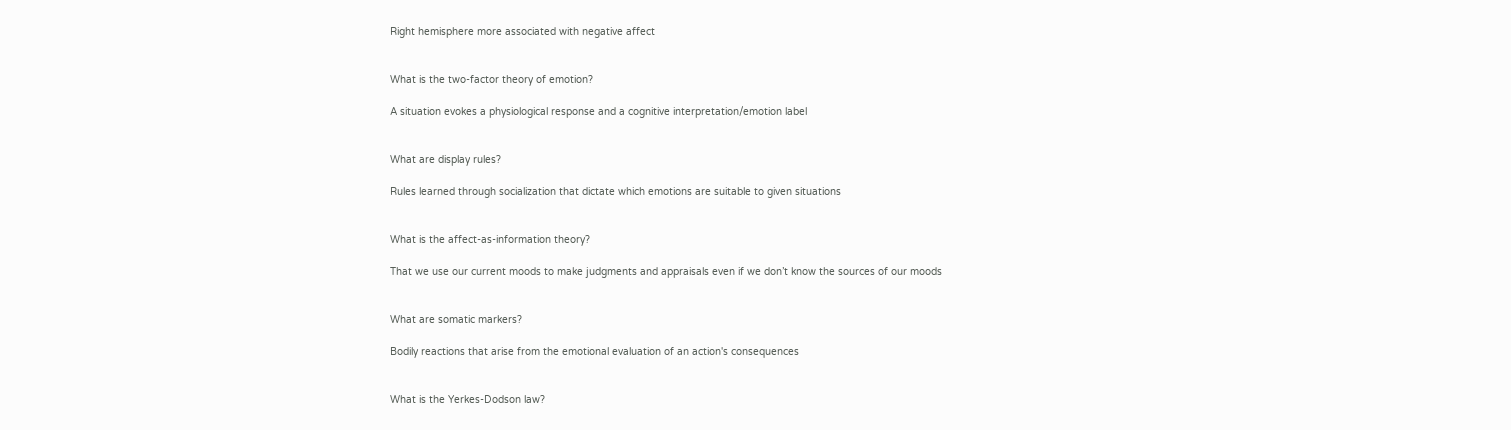Right hemisphere more associated with negative affect


What is the two-factor theory of emotion?

A situation evokes a physiological response and a cognitive interpretation/emotion label


What are display rules?

Rules learned through socialization that dictate which emotions are suitable to given situations


What is the affect-as-information theory?

That we use our current moods to make judgments and appraisals even if we don’t know the sources of our moods


What are somatic markers?

Bodily reactions that arise from the emotional evaluation of an action's consequences


What is the Yerkes-Dodson law?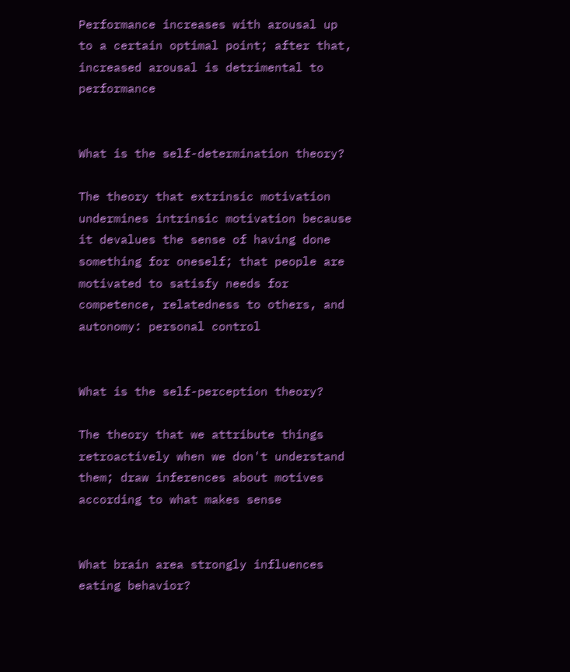Performance increases with arousal up to a certain optimal point; after that, increased arousal is detrimental to performance


What is the self-determination theory?

The theory that extrinsic motivation undermines intrinsic motivation because it devalues the sense of having done something for oneself; that people are motivated to satisfy needs for competence, relatedness to others, and autonomy: personal control


What is the self-perception theory?

The theory that we attribute things retroactively when we don't understand them; draw inferences about motives according to what makes sense


What brain area strongly influences eating behavior?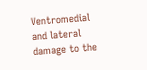Ventromedial and lateral damage to the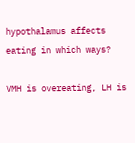hypothalamus affects eating in which ways?

VMH is overeating, LH is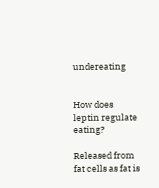undereating


How does leptin regulate eating?

Released from fat cells as fat is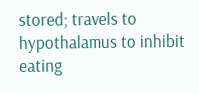stored; travels to hypothalamus to inhibit eating